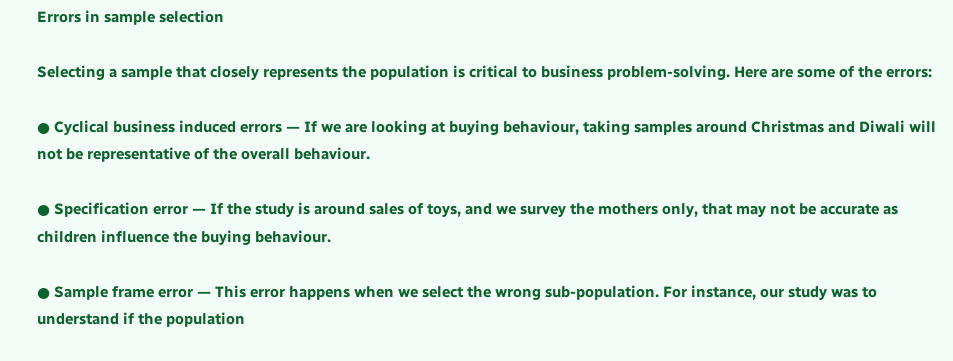Errors in sample selection

Selecting a sample that closely represents the population is critical to business problem-solving. Here are some of the errors:

● Cyclical business induced errors — If we are looking at buying behaviour, taking samples around Christmas and Diwali will not be representative of the overall behaviour.

● Specification error — If the study is around sales of toys, and we survey the mothers only, that may not be accurate as children influence the buying behaviour.

● Sample frame error — This error happens when we select the wrong sub-population. For instance, our study was to understand if the population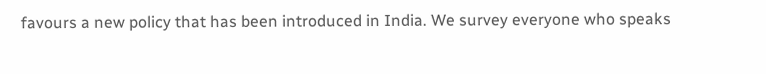favours a new policy that has been introduced in India. We survey everyone who speaks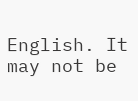English. It may not be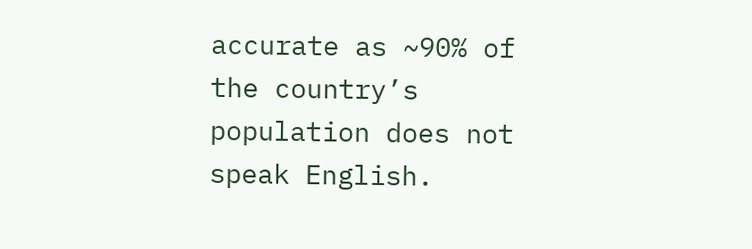accurate as ~90% of the country’s population does not speak English.